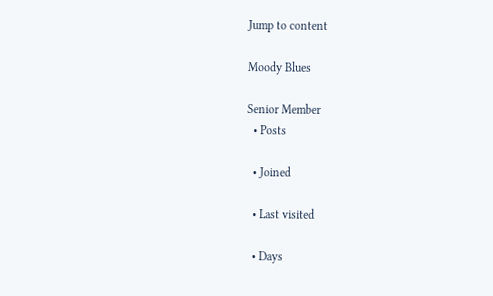Jump to content

Moody Blues

Senior Member
  • Posts

  • Joined

  • Last visited

  • Days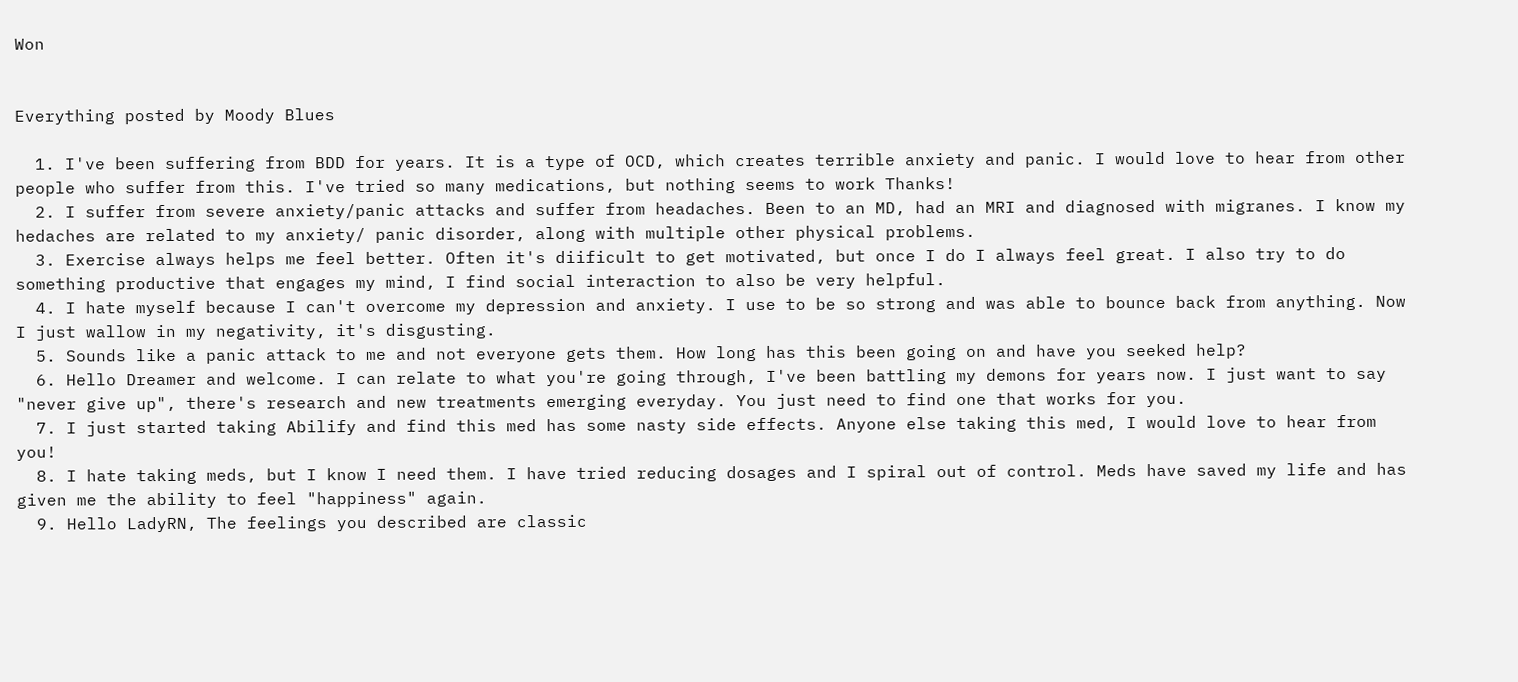Won


Everything posted by Moody Blues

  1. I've been suffering from BDD for years. It is a type of OCD, which creates terrible anxiety and panic. I would love to hear from other people who suffer from this. I've tried so many medications, but nothing seems to work Thanks!
  2. I suffer from severe anxiety/panic attacks and suffer from headaches. Been to an MD, had an MRI and diagnosed with migranes. I know my hedaches are related to my anxiety/ panic disorder, along with multiple other physical problems.
  3. Exercise always helps me feel better. Often it's diificult to get motivated, but once I do I always feel great. I also try to do something productive that engages my mind, I find social interaction to also be very helpful.
  4. I hate myself because I can't overcome my depression and anxiety. I use to be so strong and was able to bounce back from anything. Now I just wallow in my negativity, it's disgusting.
  5. Sounds like a panic attack to me and not everyone gets them. How long has this been going on and have you seeked help?
  6. Hello Dreamer and welcome. I can relate to what you're going through, I've been battling my demons for years now. I just want to say "never give up", there's research and new treatments emerging everyday. You just need to find one that works for you.
  7. I just started taking Abilify and find this med has some nasty side effects. Anyone else taking this med, I would love to hear from you!
  8. I hate taking meds, but I know I need them. I have tried reducing dosages and I spiral out of control. Meds have saved my life and has given me the ability to feel "happiness" again.
  9. Hello LadyRN, The feelings you described are classic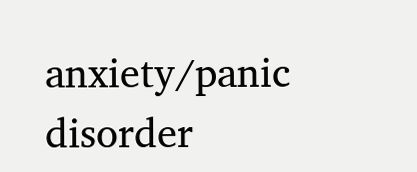anxiety/panic disorder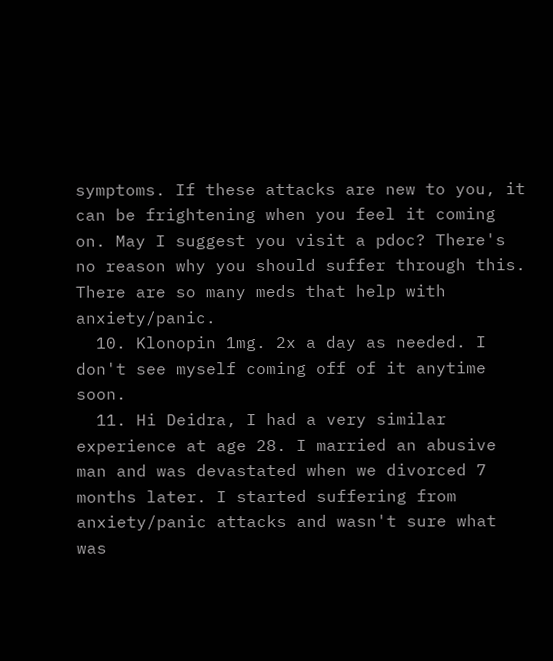symptoms. If these attacks are new to you, it can be frightening when you feel it coming on. May I suggest you visit a pdoc? There's no reason why you should suffer through this. There are so many meds that help with anxiety/panic.
  10. Klonopin 1mg. 2x a day as needed. I don't see myself coming off of it anytime soon.
  11. Hi Deidra, I had a very similar experience at age 28. I married an abusive man and was devastated when we divorced 7 months later. I started suffering from anxiety/panic attacks and wasn't sure what was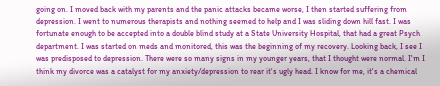going on. I moved back with my parents and the panic attacks became worse, I then started suffering from depression. I went to numerous therapists and nothing seemed to help and I was sliding down hill fast. I was fortunate enough to be accepted into a double blind study at a State University Hospital, that had a great Psych department. I was started on meds and monitored, this was the beginning of my recovery. Looking back, I see I was predisposed to depression. There were so many signs in my younger years, that I thought were normal. I'm I think my divorce was a catalyst for my anxiety/depression to rear it's ugly head. I know for me, it's a chemical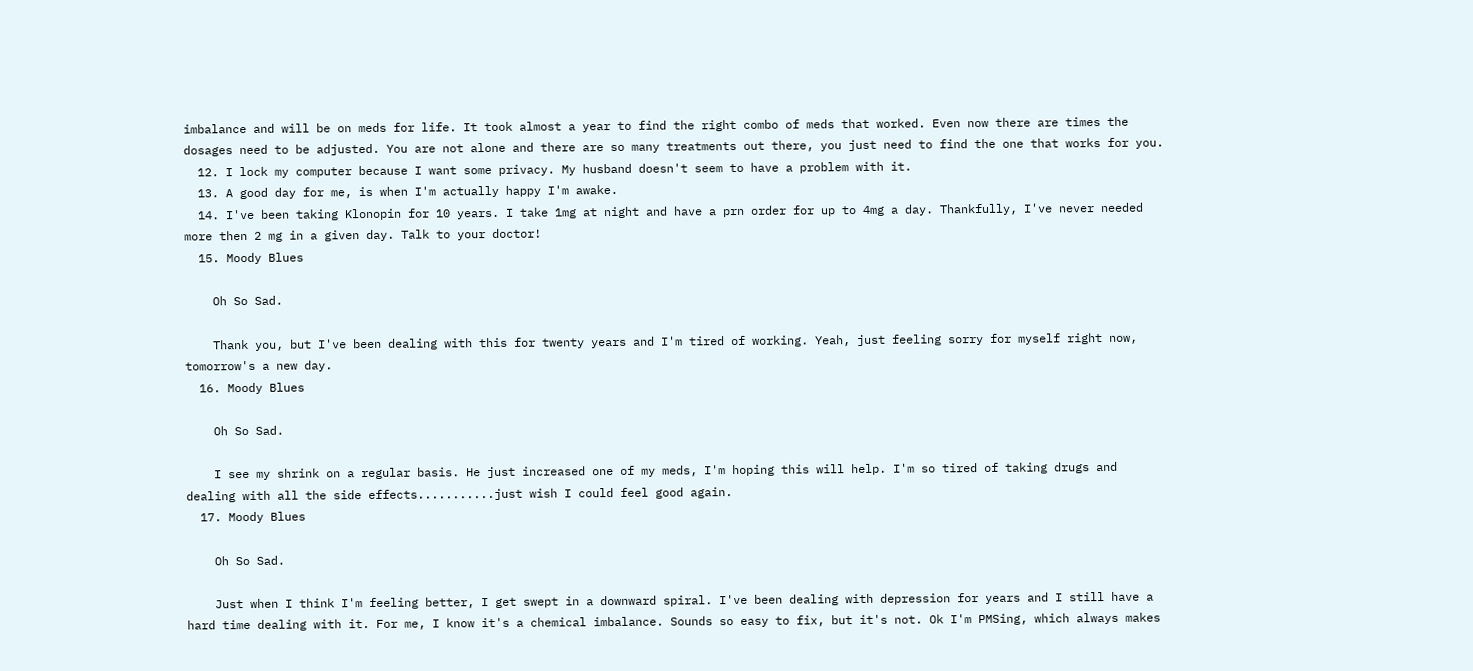imbalance and will be on meds for life. It took almost a year to find the right combo of meds that worked. Even now there are times the dosages need to be adjusted. You are not alone and there are so many treatments out there, you just need to find the one that works for you.
  12. I lock my computer because I want some privacy. My husband doesn't seem to have a problem with it.
  13. A good day for me, is when I'm actually happy I'm awake.
  14. I've been taking Klonopin for 10 years. I take 1mg at night and have a prn order for up to 4mg a day. Thankfully, I've never needed more then 2 mg in a given day. Talk to your doctor!
  15. Moody Blues

    Oh So Sad.

    Thank you, but I've been dealing with this for twenty years and I'm tired of working. Yeah, just feeling sorry for myself right now, tomorrow's a new day.
  16. Moody Blues

    Oh So Sad.

    I see my shrink on a regular basis. He just increased one of my meds, I'm hoping this will help. I'm so tired of taking drugs and dealing with all the side effects...........just wish I could feel good again.
  17. Moody Blues

    Oh So Sad.

    Just when I think I'm feeling better, I get swept in a downward spiral. I've been dealing with depression for years and I still have a hard time dealing with it. For me, I know it's a chemical imbalance. Sounds so easy to fix, but it's not. Ok I'm PMSing, which always makes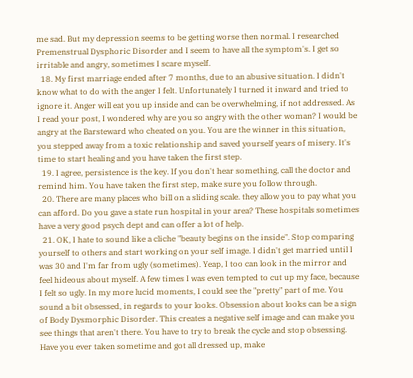me sad. But my depression seems to be getting worse then normal. I researched Premenstrual Dysphoric Disorder and I seem to have all the symptom's. I get so irritable and angry, sometimes I scare myself.
  18. My first marriage ended after 7 months, due to an abusive situation. I didn't know what to do with the anger I felt. Unfortunately I turned it inward and tried to ignore it. Anger will eat you up inside and can be overwhelming, if not addressed. As I read your post, I wondered why are you so angry with the other woman? I would be angry at the Barsteward who cheated on you. You are the winner in this situation, you stepped away from a toxic relationship and saved yourself years of misery. It's time to start healing and you have taken the first step.
  19. I agree, persistence is the key. If you don't hear something, call the doctor and remind him. You have taken the first step, make sure you follow through.
  20. There are many places who bill on a sliding scale. they allow you to pay what you can afford. Do you gave a state run hospital in your area? These hospitals sometimes have a very good psych dept and can offer a lot of help.
  21. OK, I hate to sound like a cliche "beauty begins on the inside". Stop comparing yourself to others and start working on your self image. I didn't get married until I was 30 and I'm far from ugly (sometimes). Yeap, I too can look in the mirror and feel hideous about myself. A few times I was even tempted to cut up my face, because I felt so ugly. In my more lucid moments, I could see the "pretty" part of me. You sound a bit obsessed, in regards to your looks. Obsession about looks can be a sign of Body Dysmorphic Disorder. This creates a negative self image and can make you see things that aren't there. You have to try to break the cycle and stop obsessing. Have you ever taken sometime and got all dressed up, make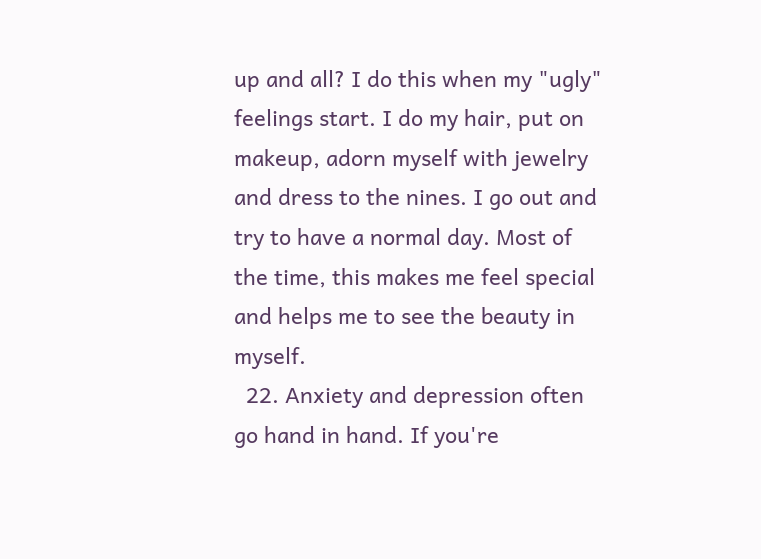up and all? I do this when my "ugly" feelings start. I do my hair, put on makeup, adorn myself with jewelry and dress to the nines. I go out and try to have a normal day. Most of the time, this makes me feel special and helps me to see the beauty in myself.
  22. Anxiety and depression often go hand in hand. If you're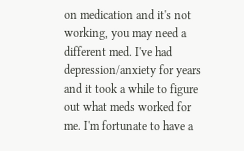on medication and it's not working, you may need a different med. I've had depression/anxiety for years and it took a while to figure out what meds worked for me. I'm fortunate to have a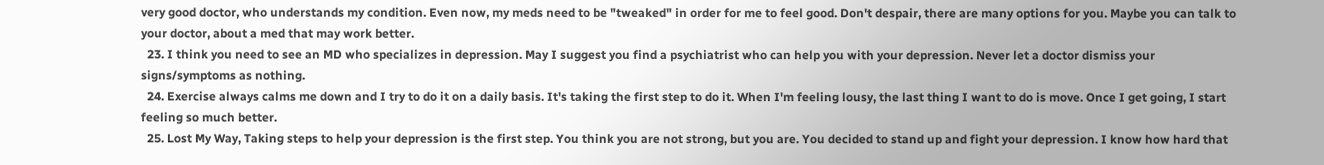very good doctor, who understands my condition. Even now, my meds need to be "tweaked" in order for me to feel good. Don't despair, there are many options for you. Maybe you can talk to your doctor, about a med that may work better.
  23. I think you need to see an MD who specializes in depression. May I suggest you find a psychiatrist who can help you with your depression. Never let a doctor dismiss your signs/symptoms as nothing.
  24. Exercise always calms me down and I try to do it on a daily basis. It's taking the first step to do it. When I'm feeling lousy, the last thing I want to do is move. Once I get going, I start feeling so much better.
  25. Lost My Way, Taking steps to help your depression is the first step. You think you are not strong, but you are. You decided to stand up and fight your depression. I know how hard that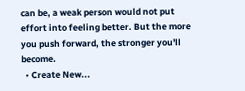can be, a weak person would not put effort into feeling better. But the more you push forward, the stronger you'll become.
  • Create New...